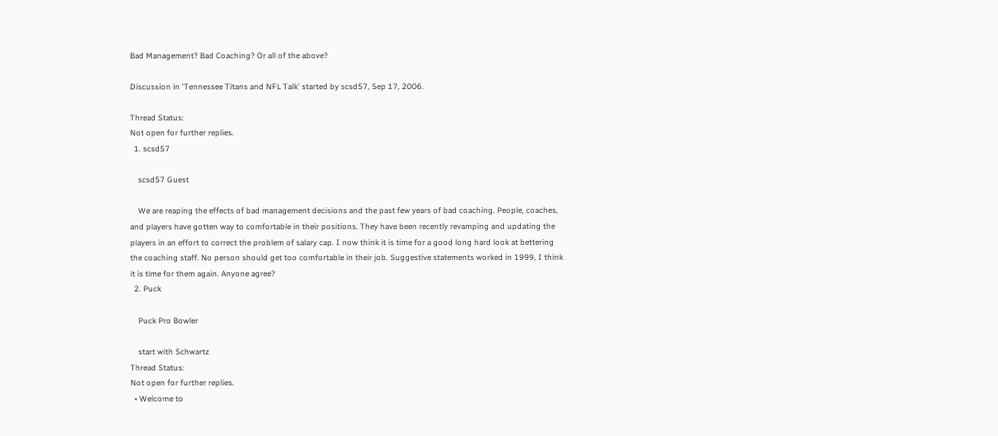Bad Management? Bad Coaching? Or all of the above?

Discussion in 'Tennessee Titans and NFL Talk' started by scsd57, Sep 17, 2006.

Thread Status:
Not open for further replies.
  1. scsd57

    scsd57 Guest

    We are reaping the effects of bad management decisions and the past few years of bad coaching. People, coaches, and players have gotten way to comfortable in their positions. They have been recently revamping and updating the players in an effort to correct the problem of salary cap. I now think it is time for a good long hard look at bettering the coaching staff. No person should get too comfortable in their job. Suggestive statements worked in 1999, I think it is time for them again. Anyone agree?
  2. Puck

    Puck Pro Bowler

    start with Schwartz
Thread Status:
Not open for further replies.
  • Welcome to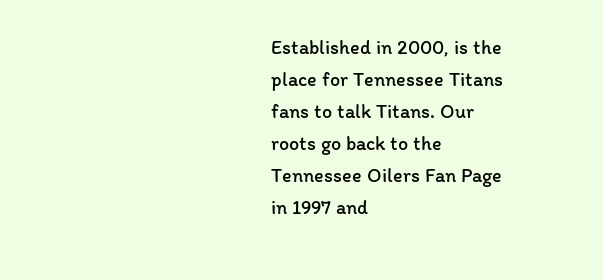Established in 2000, is the place for Tennessee Titans fans to talk Titans. Our roots go back to the Tennessee Oilers Fan Page in 1997 and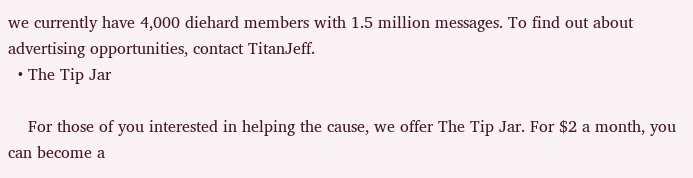we currently have 4,000 diehard members with 1.5 million messages. To find out about advertising opportunities, contact TitanJeff.
  • The Tip Jar

    For those of you interested in helping the cause, we offer The Tip Jar. For $2 a month, you can become a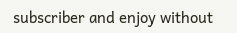subscriber and enjoy without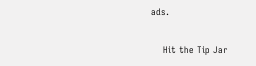ads.

    Hit the Tip Jar